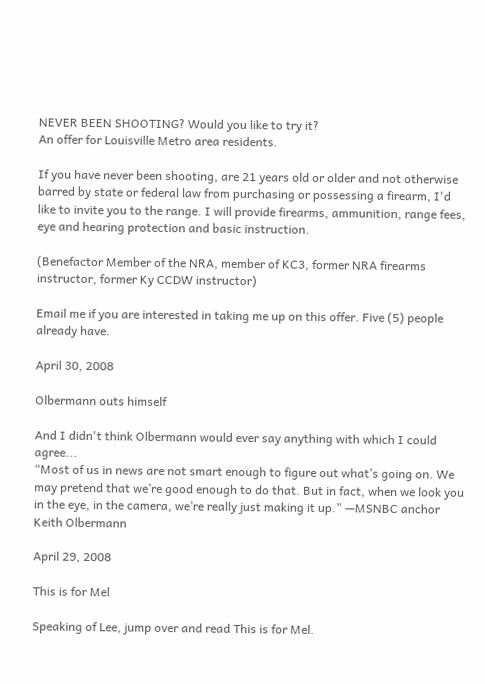NEVER BEEN SHOOTING? Would you like to try it?
An offer for Louisville Metro area residents.

If you have never been shooting, are 21 years old or older and not otherwise barred by state or federal law from purchasing or possessing a firearm, I'd like to invite you to the range. I will provide firearms, ammunition, range fees, eye and hearing protection and basic instruction.

(Benefactor Member of the NRA, member of KC3, former NRA firearms instructor, former Ky CCDW instructor)

Email me if you are interested in taking me up on this offer. Five (5) people already have.

April 30, 2008

Olbermann outs himself

And I didn't think Olbermann would ever say anything with which I could agree...
“Most of us in news are not smart enough to figure out what’s going on. We may pretend that we’re good enough to do that. But in fact, when we look you in the eye, in the camera, we’re really just making it up.” —MSNBC anchor Keith Olbermann

April 29, 2008

This is for Mel

Speaking of Lee, jump over and read This is for Mel.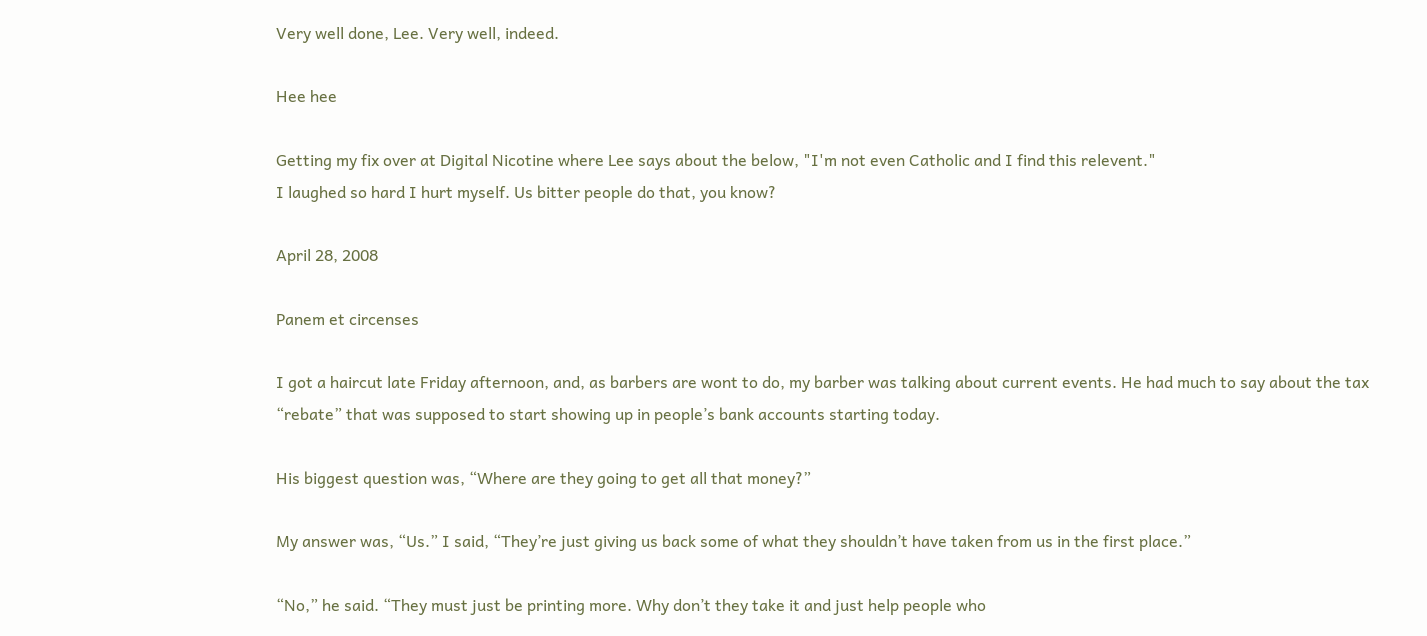Very well done, Lee. Very well, indeed.

Hee hee

Getting my fix over at Digital Nicotine where Lee says about the below, "I'm not even Catholic and I find this relevent."
I laughed so hard I hurt myself. Us bitter people do that, you know?

April 28, 2008

Panem et circenses

I got a haircut late Friday afternoon, and, as barbers are wont to do, my barber was talking about current events. He had much to say about the tax “rebate” that was supposed to start showing up in people’s bank accounts starting today.

His biggest question was, “Where are they going to get all that money?”

My answer was, “Us.” I said, “They’re just giving us back some of what they shouldn’t have taken from us in the first place.”

“No,” he said. “They must just be printing more. Why don’t they take it and just help people who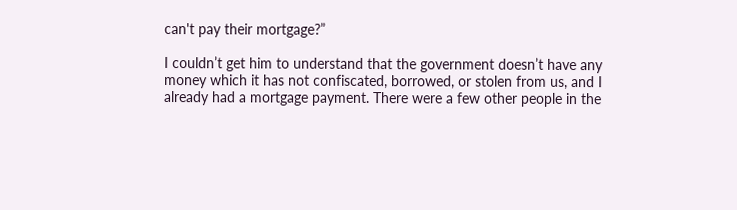can't pay their mortgage?”

I couldn’t get him to understand that the government doesn’t have any money which it has not confiscated, borrowed, or stolen from us, and I already had a mortgage payment. There were a few other people in the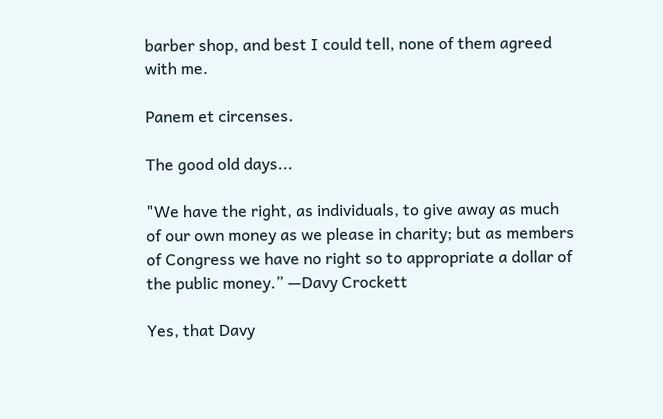barber shop, and best I could tell, none of them agreed with me.

Panem et circenses.

The good old days...

"We have the right, as individuals, to give away as much of our own money as we please in charity; but as members of Congress we have no right so to appropriate a dollar of the public money.” —Davy Crockett

Yes, that Davy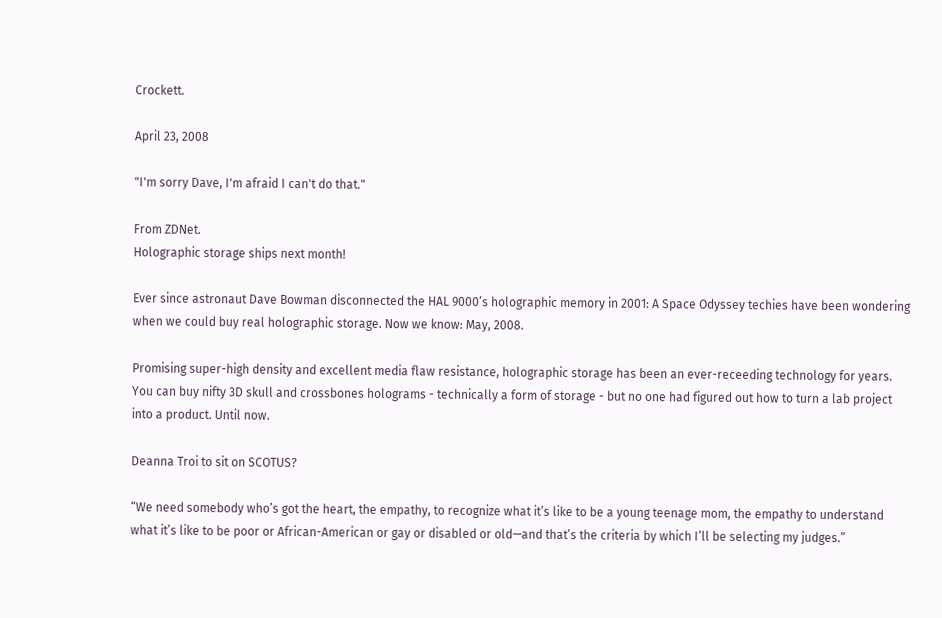Crockett.

April 23, 2008

"I'm sorry Dave, I'm afraid I can't do that."

From ZDNet.
Holographic storage ships next month!

Ever since astronaut Dave Bowman disconnected the HAL 9000’s holographic memory in 2001: A Space Odyssey techies have been wondering when we could buy real holographic storage. Now we know: May, 2008.

Promising super-high density and excellent media flaw resistance, holographic storage has been an ever-receeding technology for years. You can buy nifty 3D skull and crossbones holograms - technically a form of storage - but no one had figured out how to turn a lab project into a product. Until now.

Deanna Troi to sit on SCOTUS?

“We need somebody who’s got the heart, the empathy, to recognize what it’s like to be a young teenage mom, the empathy to understand what it’s like to be poor or African-American or gay or disabled or old—and that’s the criteria by which I’ll be selecting my judges.”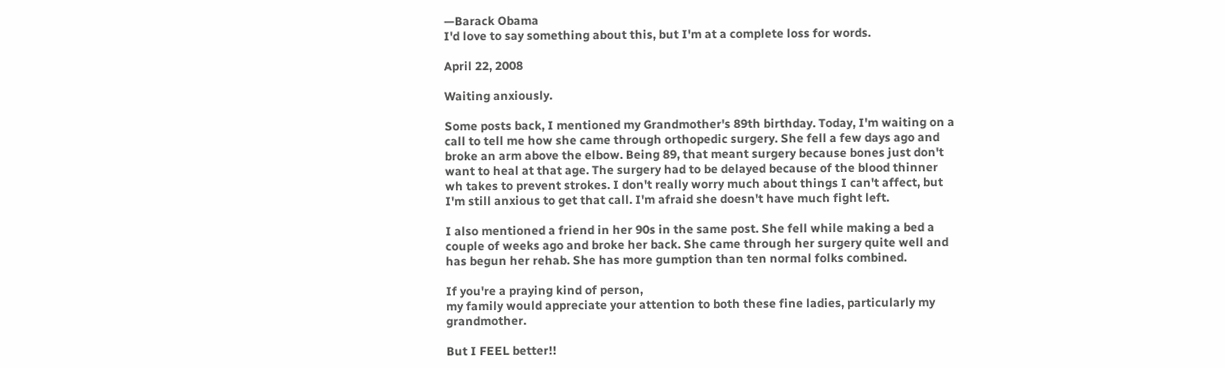—Barack Obama
I'd love to say something about this, but I'm at a complete loss for words.

April 22, 2008

Waiting anxiously.

Some posts back, I mentioned my Grandmother's 89th birthday. Today, I'm waiting on a call to tell me how she came through orthopedic surgery. She fell a few days ago and broke an arm above the elbow. Being 89, that meant surgery because bones just don't want to heal at that age. The surgery had to be delayed because of the blood thinner wh takes to prevent strokes. I don't really worry much about things I can't affect, but I'm still anxious to get that call. I'm afraid she doesn't have much fight left.

I also mentioned a friend in her 90s in the same post. She fell while making a bed a couple of weeks ago and broke her back. She came through her surgery quite well and has begun her rehab. She has more gumption than ten normal folks combined.

If you're a praying kind of person,
my family would appreciate your attention to both these fine ladies, particularly my grandmother.

But I FEEL better!!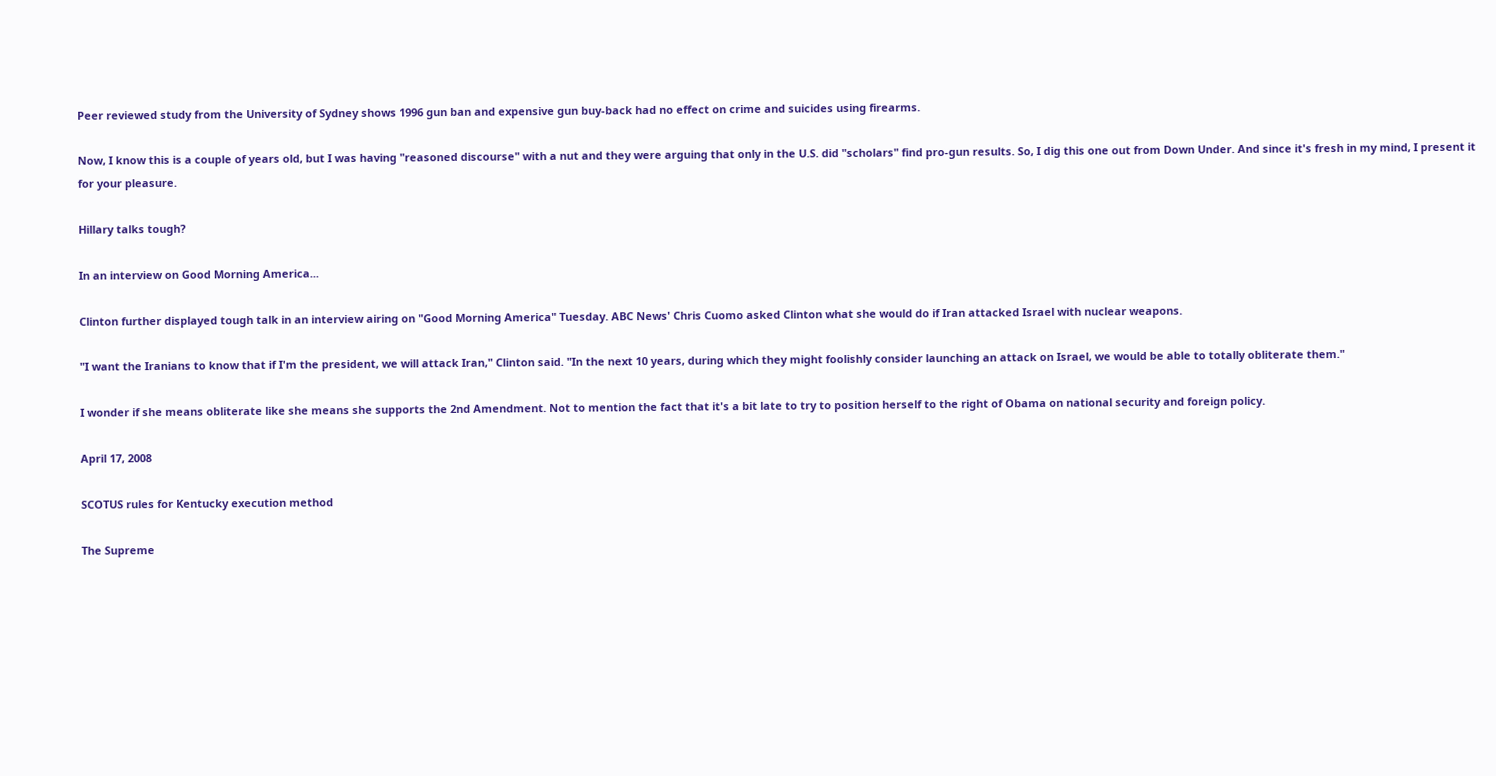Peer reviewed study from the University of Sydney shows 1996 gun ban and expensive gun buy-back had no effect on crime and suicides using firearms.

Now, I know this is a couple of years old, but I was having "reasoned discourse" with a nut and they were arguing that only in the U.S. did "scholars" find pro-gun results. So, I dig this one out from Down Under. And since it's fresh in my mind, I present it for your pleasure.

Hillary talks tough?

In an interview on Good Morning America...

Clinton further displayed tough talk in an interview airing on "Good Morning America" Tuesday. ABC News' Chris Cuomo asked Clinton what she would do if Iran attacked Israel with nuclear weapons.

"I want the Iranians to know that if I'm the president, we will attack Iran," Clinton said. "In the next 10 years, during which they might foolishly consider launching an attack on Israel, we would be able to totally obliterate them."

I wonder if she means obliterate like she means she supports the 2nd Amendment. Not to mention the fact that it's a bit late to try to position herself to the right of Obama on national security and foreign policy.

April 17, 2008

SCOTUS rules for Kentucky execution method

The Supreme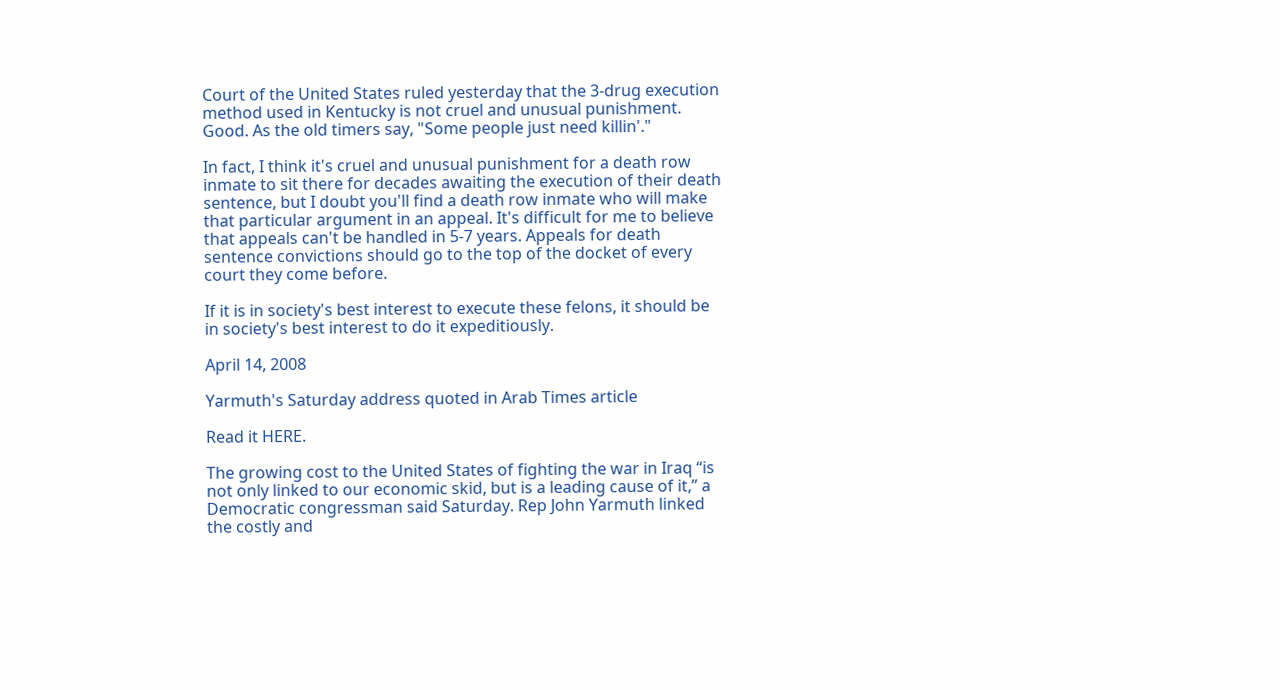Court of the United States ruled yesterday that the 3-drug execution method used in Kentucky is not cruel and unusual punishment. Good. As the old timers say, "Some people just need killin'."

In fact, I think it's cruel and unusual punishment for a death row inmate to sit there for decades awaiting the execution of their death sentence, but I doubt you'll find a death row inmate who will make that particular argument in an appeal. It's difficult for me to believe that appeals can't be handled in 5-7 years. Appeals for death sentence convictions should go to the top of the docket of every court they come before.

If it is in society's best interest to execute these felons, it should be in society's best interest to do it expeditiously.

April 14, 2008

Yarmuth's Saturday address quoted in Arab Times article

Read it HERE.

The growing cost to the United States of fighting the war in Iraq “is not only linked to our economic skid, but is a leading cause of it,” a Democratic congressman said Saturday. Rep John Yarmuth linked the costly and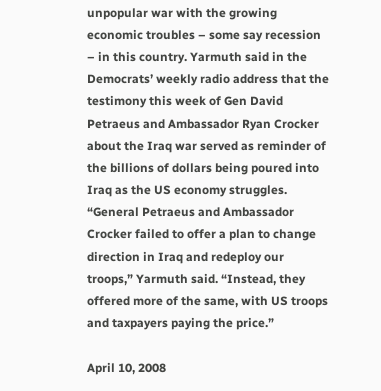unpopular war with the growing economic troubles – some say recession – in this country. Yarmuth said in the Democrats’ weekly radio address that the testimony this week of Gen David Petraeus and Ambassador Ryan Crocker about the Iraq war served as reminder of the billions of dollars being poured into Iraq as the US economy struggles. “General Petraeus and Ambassador Crocker failed to offer a plan to change direction in Iraq and redeploy our troops,” Yarmuth said. “Instead, they offered more of the same, with US troops and taxpayers paying the price.”

April 10, 2008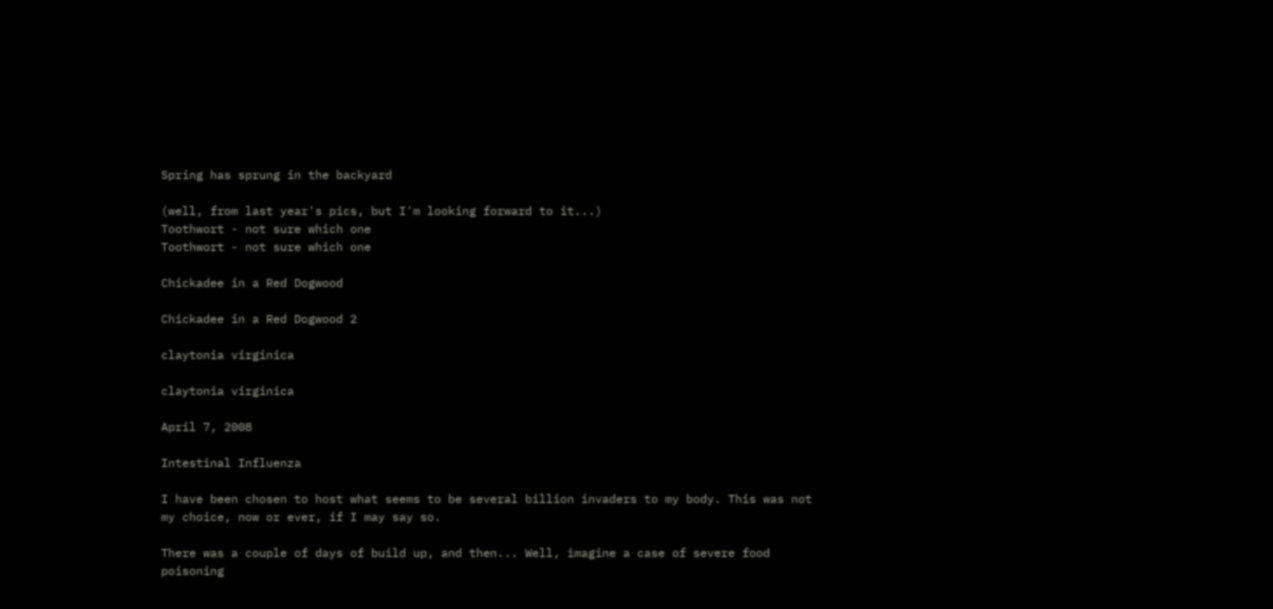Spring has sprung in the backyard

(well, from last year's pics, but I'm looking forward to it...)
Toothwort - not sure which one
Toothwort - not sure which one

Chickadee in a Red Dogwood

Chickadee in a Red Dogwood 2

claytonia virginica

claytonia virginica

April 7, 2008

Intestinal Influenza

I have been chosen to host what seems to be several billion invaders to my body. This was not my choice, now or ever, if I may say so.

There was a couple of days of build up, and then... Well, imagine a case of severe food poisoning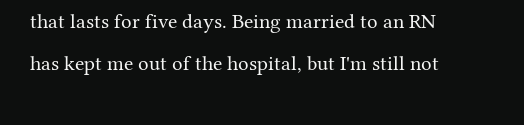that lasts for five days. Being married to an RN has kept me out of the hospital, but I'm still not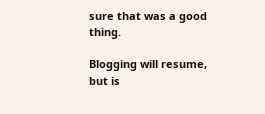sure that was a good thing.

Blogging will resume, but is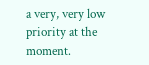a very, very low priority at the moment.